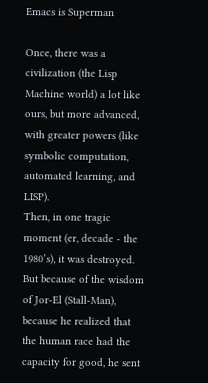Emacs is Superman

Once, there was a civilization (the Lisp Machine world) a lot like ours, but more advanced, with greater powers (like symbolic computation, automated learning, and LISP).
Then, in one tragic moment (er, decade - the 1980’s), it was destroyed.
But because of the wisdom of Jor-El (Stall-Man), because he realized that the human race had the capacity for good, he sent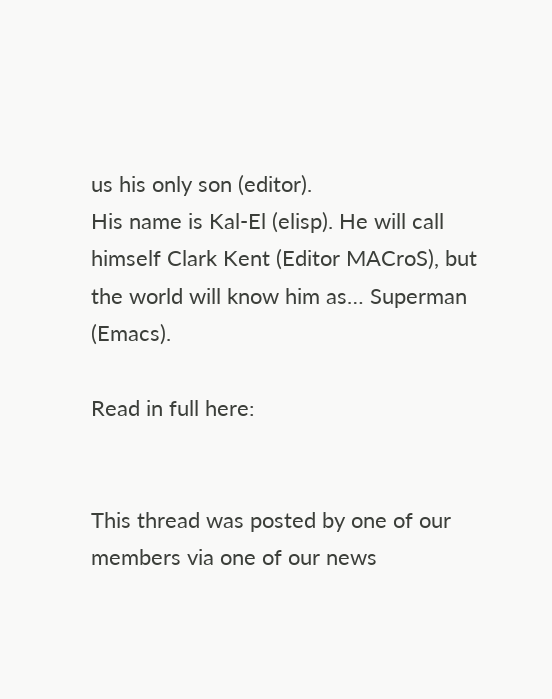us his only son (editor).
His name is Kal-El (elisp). He will call himself Clark Kent (Editor MACroS), but the world will know him as… Superman (Emacs).

Read in full here:


This thread was posted by one of our members via one of our news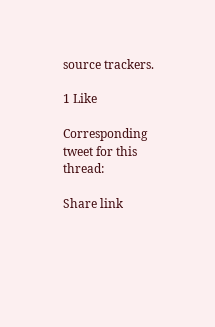source trackers.

1 Like

Corresponding tweet for this thread:

Share link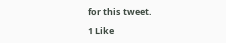for this tweet.

1 Like